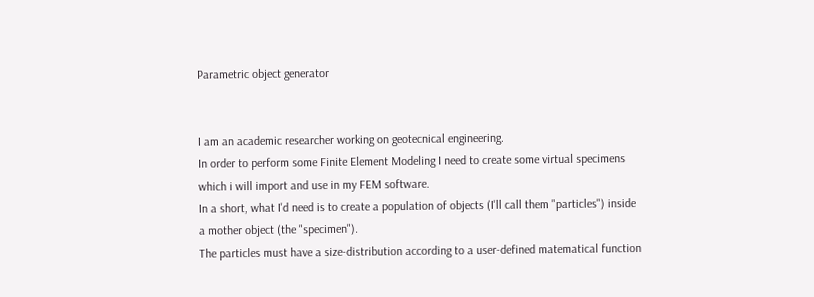Parametric object generator


I am an academic researcher working on geotecnical engineering.
In order to perform some Finite Element Modeling I need to create some virtual specimens which i will import and use in my FEM software.
In a short, what I'd need is to create a population of objects (I'll call them "particles") inside a mother object (the "specimen").
The particles must have a size-distribution according to a user-defined matematical function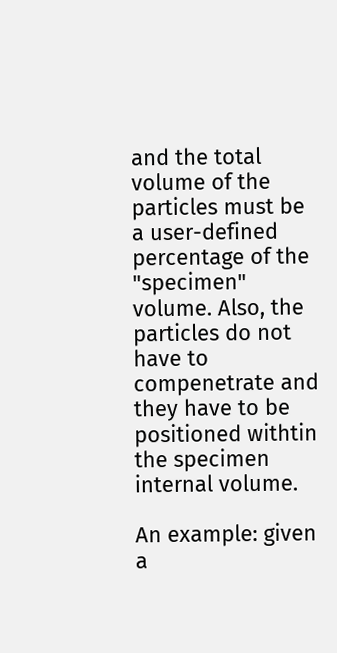and the total volume of the particles must be a user-defined percentage of the "specimen" volume. Also, the particles do not have to compenetrate and they have to be positioned withtin the specimen internal volume.

An example: given a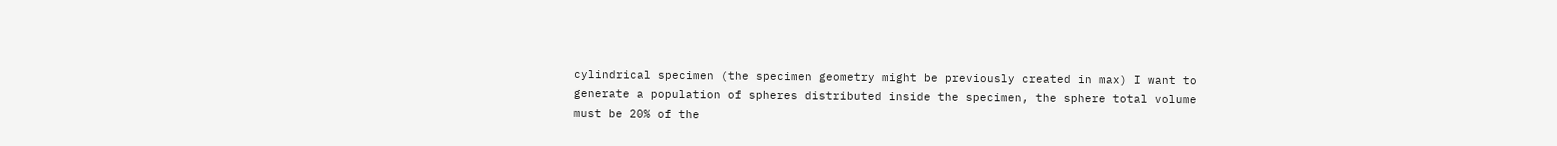cylindrical specimen (the specimen geometry might be previously created in max) I want to generate a population of spheres distributed inside the specimen, the sphere total volume must be 20% of the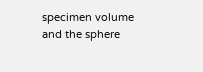specimen volume and the sphere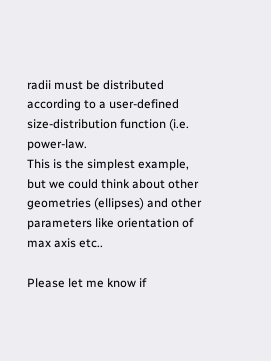radii must be distributed according to a user-defined size-distribution function (i.e. power-law.
This is the simplest example, but we could think about other geometries (ellipses) and other parameters like orientation of max axis etc..

Please let me know if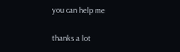you can help me

thanks a lot